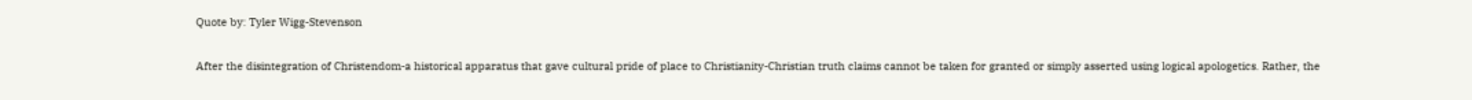Quote by: Tyler Wigg-Stevenson

After the disintegration of Christendom-a historical apparatus that gave cultural pride of place to Christianity-Christian truth claims cannot be taken for granted or simply asserted using logical apologetics. Rather, the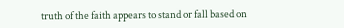truth of the faith appears to stand or fall based on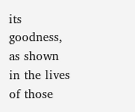its goodness, as shown in the lives of those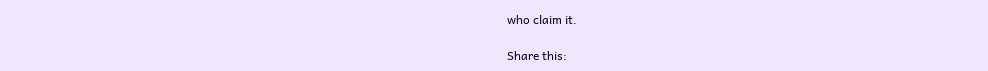who claim it.

Share this: